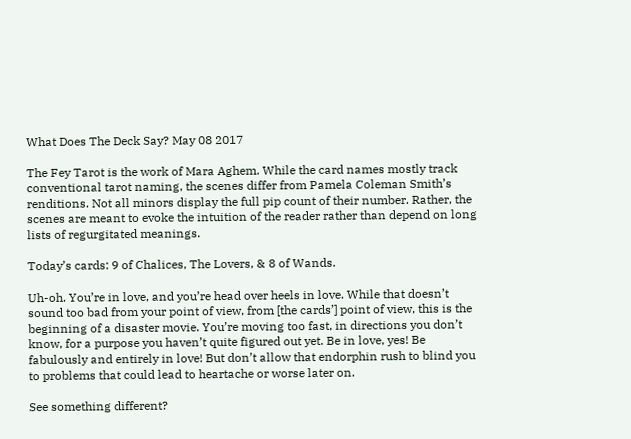What Does The Deck Say? May 08 2017

The Fey Tarot is the work of Mara Aghem. While the card names mostly track conventional tarot naming, the scenes differ from Pamela Coleman Smith’s renditions. Not all minors display the full pip count of their number. Rather, the scenes are meant to evoke the intuition of the reader rather than depend on long lists of regurgitated meanings.

Today’s cards: 9 of Chalices, The Lovers, & 8 of Wands.

Uh-oh. You’re in love, and you’re head over heels in love. While that doesn’t sound too bad from your point of view, from [the cards’] point of view, this is the beginning of a disaster movie. You’re moving too fast, in directions you don’t know, for a purpose you haven’t quite figured out yet. Be in love, yes! Be fabulously and entirely in love! But don’t allow that endorphin rush to blind you to problems that could lead to heartache or worse later on.

See something different?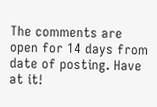The comments are open for 14 days from date of posting. Have at it!